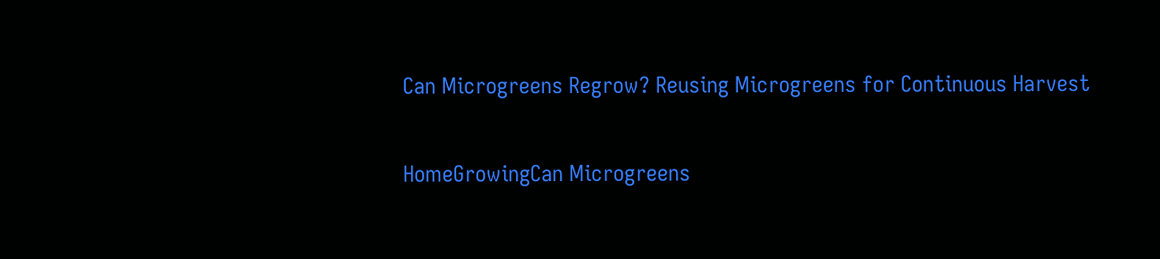Can Microgreens Regrow? Reusing Microgreens for Continuous Harvest

HomeGrowingCan Microgreens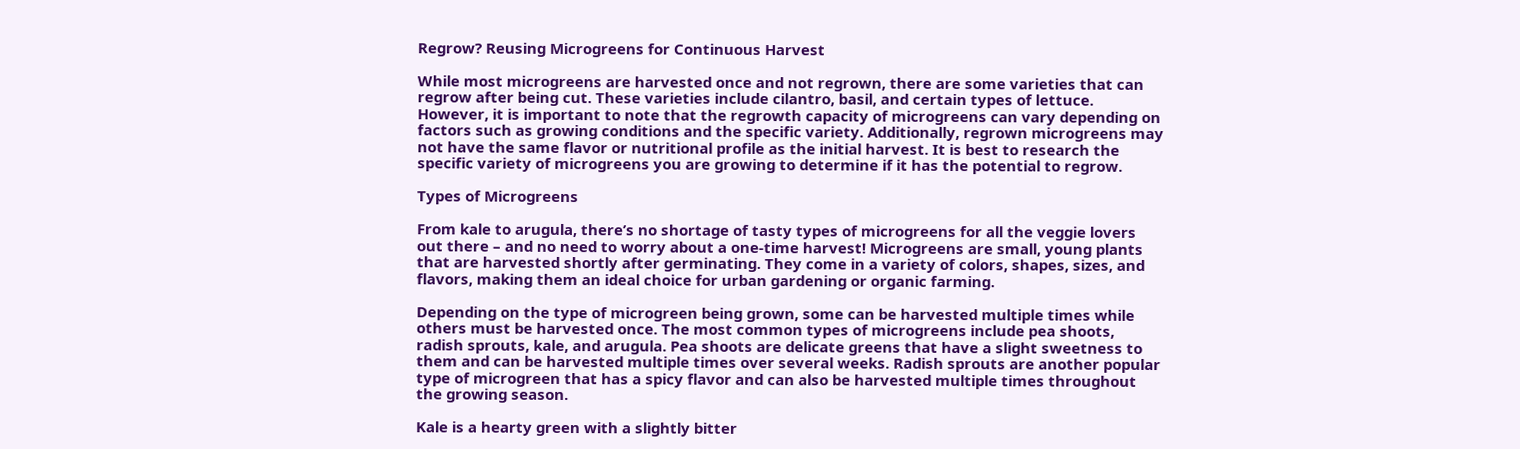Regrow? Reusing Microgreens for Continuous Harvest

While most microgreens are harvested once and not regrown, there are some varieties that can regrow after being cut. These varieties include cilantro, basil, and certain types of lettuce. However, it is important to note that the regrowth capacity of microgreens can vary depending on factors such as growing conditions and the specific variety. Additionally, regrown microgreens may not have the same flavor or nutritional profile as the initial harvest. It is best to research the specific variety of microgreens you are growing to determine if it has the potential to regrow.

Types of Microgreens

From kale to arugula, there’s no shortage of tasty types of microgreens for all the veggie lovers out there – and no need to worry about a one-time harvest! Microgreens are small, young plants that are harvested shortly after germinating. They come in a variety of colors, shapes, sizes, and flavors, making them an ideal choice for urban gardening or organic farming.

Depending on the type of microgreen being grown, some can be harvested multiple times while others must be harvested once. The most common types of microgreens include pea shoots, radish sprouts, kale, and arugula. Pea shoots are delicate greens that have a slight sweetness to them and can be harvested multiple times over several weeks. Radish sprouts are another popular type of microgreen that has a spicy flavor and can also be harvested multiple times throughout the growing season.

Kale is a hearty green with a slightly bitter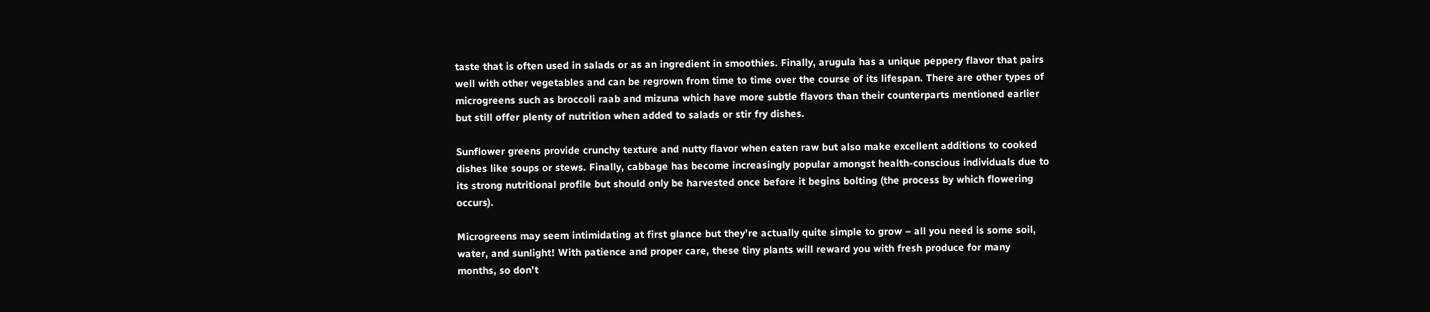taste that is often used in salads or as an ingredient in smoothies. Finally, arugula has a unique peppery flavor that pairs well with other vegetables and can be regrown from time to time over the course of its lifespan. There are other types of microgreens such as broccoli raab and mizuna which have more subtle flavors than their counterparts mentioned earlier but still offer plenty of nutrition when added to salads or stir fry dishes.

Sunflower greens provide crunchy texture and nutty flavor when eaten raw but also make excellent additions to cooked dishes like soups or stews. Finally, cabbage has become increasingly popular amongst health-conscious individuals due to its strong nutritional profile but should only be harvested once before it begins bolting (the process by which flowering occurs).

Microgreens may seem intimidating at first glance but they’re actually quite simple to grow – all you need is some soil, water, and sunlight! With patience and proper care, these tiny plants will reward you with fresh produce for many months, so don’t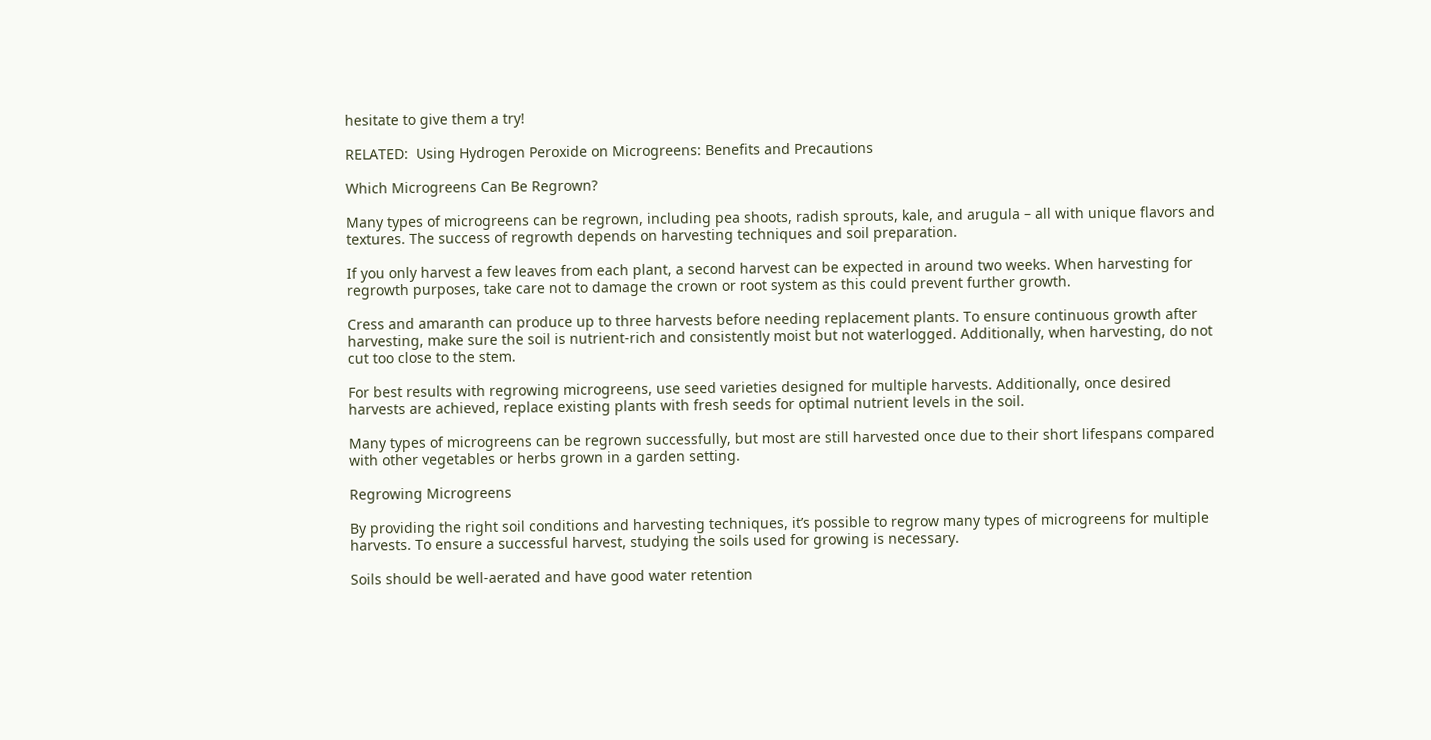hesitate to give them a try!

RELATED:  Using Hydrogen Peroxide on Microgreens: Benefits and Precautions

Which Microgreens Can Be Regrown?

Many types of microgreens can be regrown, including pea shoots, radish sprouts, kale, and arugula – all with unique flavors and textures. The success of regrowth depends on harvesting techniques and soil preparation.

If you only harvest a few leaves from each plant, a second harvest can be expected in around two weeks. When harvesting for regrowth purposes, take care not to damage the crown or root system as this could prevent further growth.

Cress and amaranth can produce up to three harvests before needing replacement plants. To ensure continuous growth after harvesting, make sure the soil is nutrient-rich and consistently moist but not waterlogged. Additionally, when harvesting, do not cut too close to the stem.

For best results with regrowing microgreens, use seed varieties designed for multiple harvests. Additionally, once desired harvests are achieved, replace existing plants with fresh seeds for optimal nutrient levels in the soil.

Many types of microgreens can be regrown successfully, but most are still harvested once due to their short lifespans compared with other vegetables or herbs grown in a garden setting.

Regrowing Microgreens

By providing the right soil conditions and harvesting techniques, it’s possible to regrow many types of microgreens for multiple harvests. To ensure a successful harvest, studying the soils used for growing is necessary.

Soils should be well-aerated and have good water retention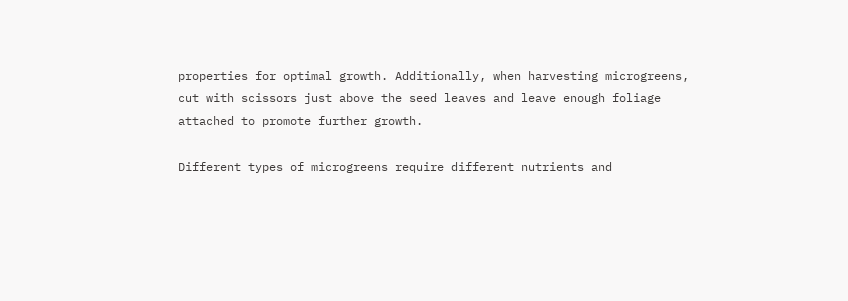properties for optimal growth. Additionally, when harvesting microgreens, cut with scissors just above the seed leaves and leave enough foliage attached to promote further growth.

Different types of microgreens require different nutrients and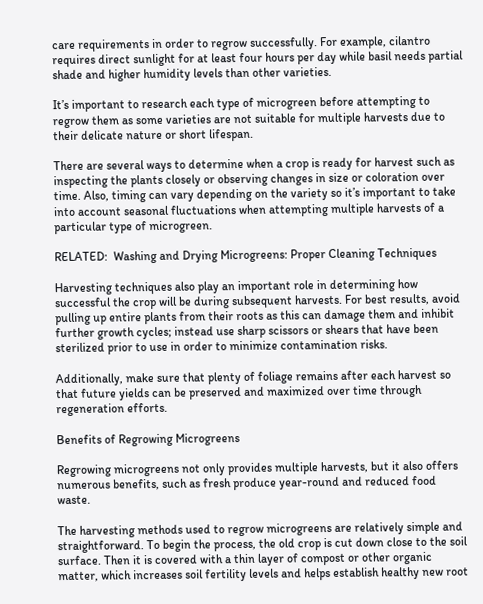care requirements in order to regrow successfully. For example, cilantro requires direct sunlight for at least four hours per day while basil needs partial shade and higher humidity levels than other varieties.

It’s important to research each type of microgreen before attempting to regrow them as some varieties are not suitable for multiple harvests due to their delicate nature or short lifespan.

There are several ways to determine when a crop is ready for harvest such as inspecting the plants closely or observing changes in size or coloration over time. Also, timing can vary depending on the variety so it’s important to take into account seasonal fluctuations when attempting multiple harvests of a particular type of microgreen.

RELATED:  Washing and Drying Microgreens: Proper Cleaning Techniques

Harvesting techniques also play an important role in determining how successful the crop will be during subsequent harvests. For best results, avoid pulling up entire plants from their roots as this can damage them and inhibit further growth cycles; instead use sharp scissors or shears that have been sterilized prior to use in order to minimize contamination risks.

Additionally, make sure that plenty of foliage remains after each harvest so that future yields can be preserved and maximized over time through regeneration efforts.

Benefits of Regrowing Microgreens

Regrowing microgreens not only provides multiple harvests, but it also offers numerous benefits, such as fresh produce year-round and reduced food waste.

The harvesting methods used to regrow microgreens are relatively simple and straightforward. To begin the process, the old crop is cut down close to the soil surface. Then it is covered with a thin layer of compost or other organic matter, which increases soil fertility levels and helps establish healthy new root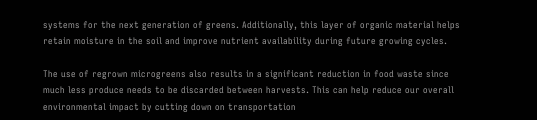systems for the next generation of greens. Additionally, this layer of organic material helps retain moisture in the soil and improve nutrient availability during future growing cycles.

The use of regrown microgreens also results in a significant reduction in food waste since much less produce needs to be discarded between harvests. This can help reduce our overall environmental impact by cutting down on transportation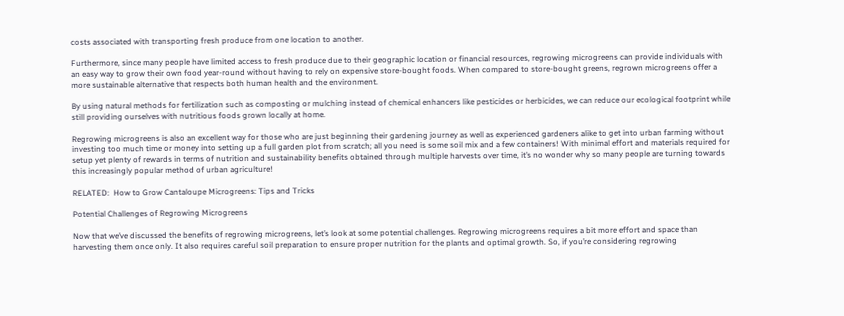costs associated with transporting fresh produce from one location to another.

Furthermore, since many people have limited access to fresh produce due to their geographic location or financial resources, regrowing microgreens can provide individuals with an easy way to grow their own food year-round without having to rely on expensive store-bought foods. When compared to store-bought greens, regrown microgreens offer a more sustainable alternative that respects both human health and the environment.

By using natural methods for fertilization such as composting or mulching instead of chemical enhancers like pesticides or herbicides, we can reduce our ecological footprint while still providing ourselves with nutritious foods grown locally at home.

Regrowing microgreens is also an excellent way for those who are just beginning their gardening journey as well as experienced gardeners alike to get into urban farming without investing too much time or money into setting up a full garden plot from scratch; all you need is some soil mix and a few containers! With minimal effort and materials required for setup yet plenty of rewards in terms of nutrition and sustainability benefits obtained through multiple harvests over time, it’s no wonder why so many people are turning towards this increasingly popular method of urban agriculture!

RELATED:  How to Grow Cantaloupe Microgreens: Tips and Tricks

Potential Challenges of Regrowing Microgreens

Now that we’ve discussed the benefits of regrowing microgreens, let’s look at some potential challenges. Regrowing microgreens requires a bit more effort and space than harvesting them once only. It also requires careful soil preparation to ensure proper nutrition for the plants and optimal growth. So, if you’re considering regrowing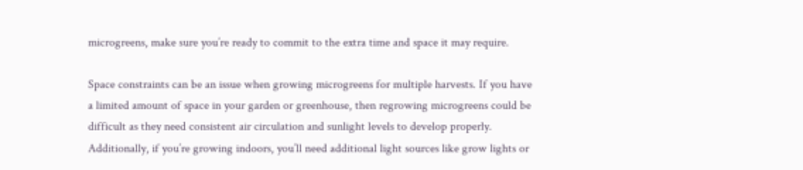microgreens, make sure you’re ready to commit to the extra time and space it may require.

Space constraints can be an issue when growing microgreens for multiple harvests. If you have a limited amount of space in your garden or greenhouse, then regrowing microgreens could be difficult as they need consistent air circulation and sunlight levels to develop properly. Additionally, if you’re growing indoors, you’ll need additional light sources like grow lights or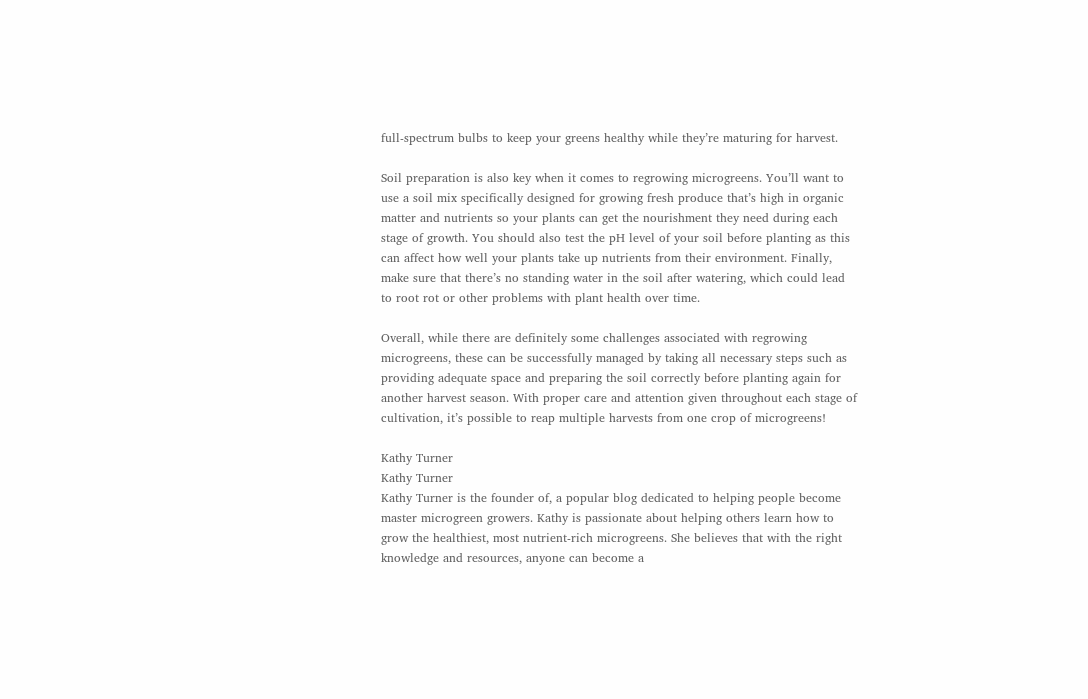full-spectrum bulbs to keep your greens healthy while they’re maturing for harvest.

Soil preparation is also key when it comes to regrowing microgreens. You’ll want to use a soil mix specifically designed for growing fresh produce that’s high in organic matter and nutrients so your plants can get the nourishment they need during each stage of growth. You should also test the pH level of your soil before planting as this can affect how well your plants take up nutrients from their environment. Finally, make sure that there’s no standing water in the soil after watering, which could lead to root rot or other problems with plant health over time.

Overall, while there are definitely some challenges associated with regrowing microgreens, these can be successfully managed by taking all necessary steps such as providing adequate space and preparing the soil correctly before planting again for another harvest season. With proper care and attention given throughout each stage of cultivation, it’s possible to reap multiple harvests from one crop of microgreens!

Kathy Turner
Kathy Turner
Kathy Turner is the founder of, a popular blog dedicated to helping people become master microgreen growers. Kathy is passionate about helping others learn how to grow the healthiest, most nutrient-rich microgreens. She believes that with the right knowledge and resources, anyone can become a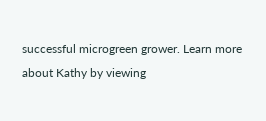successful microgreen grower. Learn more about Kathy by viewing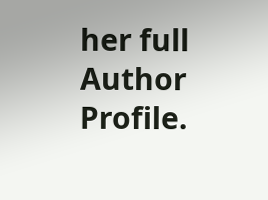her full Author Profile.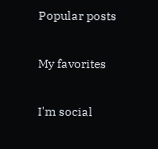Popular posts

My favorites

I'm social